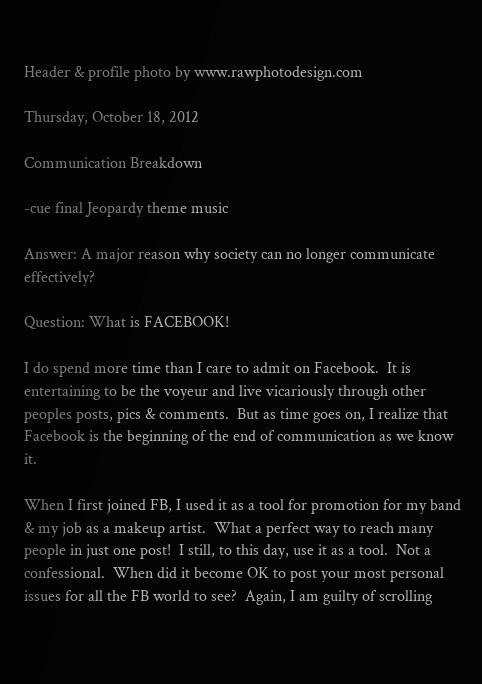Header & profile photo by www.rawphotodesign.com

Thursday, October 18, 2012

Communication Breakdown

-cue final Jeopardy theme music

Answer: A major reason why society can no longer communicate effectively?

Question: What is FACEBOOK!

I do spend more time than I care to admit on Facebook.  It is entertaining to be the voyeur and live vicariously through other peoples posts, pics & comments.  But as time goes on, I realize that Facebook is the beginning of the end of communication as we know it.

When I first joined FB, I used it as a tool for promotion for my band & my job as a makeup artist.  What a perfect way to reach many people in just one post!  I still, to this day, use it as a tool.  Not a confessional.  When did it become OK to post your most personal issues for all the FB world to see?  Again, I am guilty of scrolling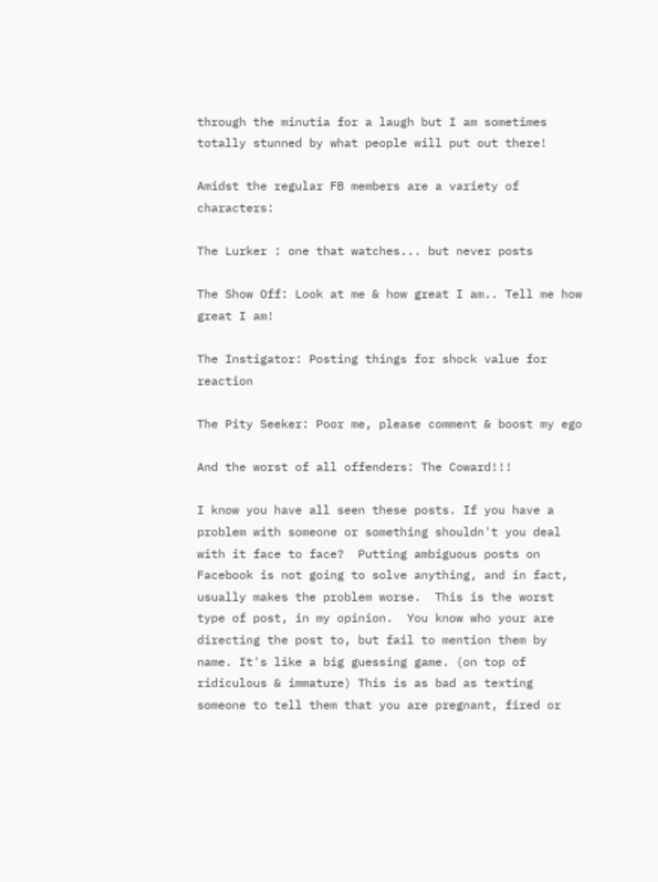through the minutia for a laugh but I am sometimes totally stunned by what people will put out there!

Amidst the regular FB members are a variety of characters:

The Lurker : one that watches... but never posts

The Show Off: Look at me & how great I am.. Tell me how great I am!

The Instigator: Posting things for shock value for reaction

The Pity Seeker: Poor me, please comment & boost my ego

And the worst of all offenders: The Coward!!!

I know you have all seen these posts. If you have a problem with someone or something shouldn't you deal with it face to face?  Putting ambiguous posts on Facebook is not going to solve anything, and in fact, usually makes the problem worse.  This is the worst type of post, in my opinion.  You know who your are directing the post to, but fail to mention them by name. It's like a big guessing game. (on top of ridiculous & immature) This is as bad as texting someone to tell them that you are pregnant, fired or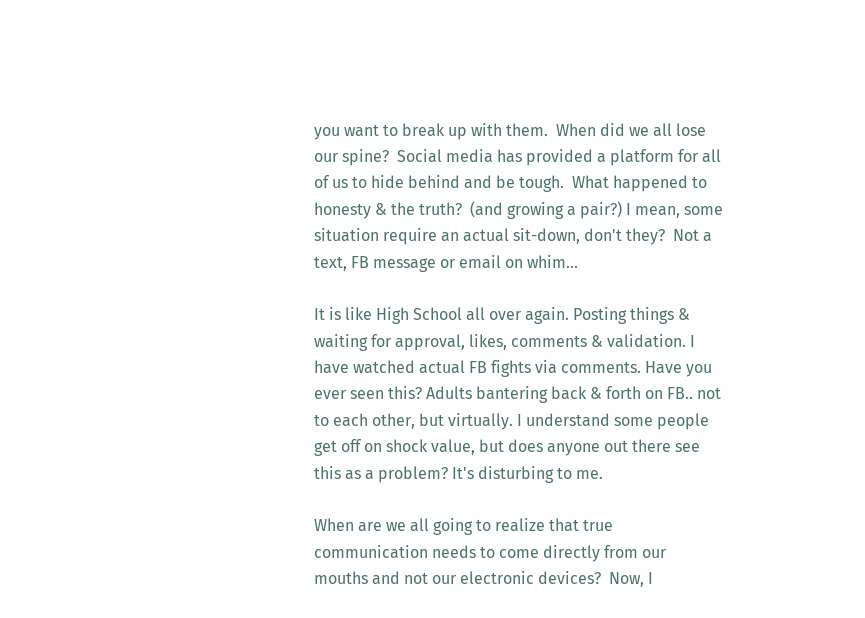you want to break up with them.  When did we all lose our spine?  Social media has provided a platform for all of us to hide behind and be tough.  What happened to honesty & the truth?  (and growing a pair?) I mean, some situation require an actual sit-down, don't they?  Not a text, FB message or email on whim...

It is like High School all over again. Posting things & waiting for approval, likes, comments & validation. I have watched actual FB fights via comments. Have you ever seen this? Adults bantering back & forth on FB.. not to each other, but virtually. I understand some people get off on shock value, but does anyone out there see this as a problem? It's disturbing to me.

When are we all going to realize that true communication needs to come directly from our mouths and not our electronic devices?  Now, I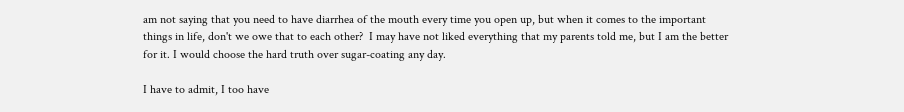am not saying that you need to have diarrhea of the mouth every time you open up, but when it comes to the important things in life, don't we owe that to each other?  I may have not liked everything that my parents told me, but I am the better for it. I would choose the hard truth over sugar-coating any day.

I have to admit, I too have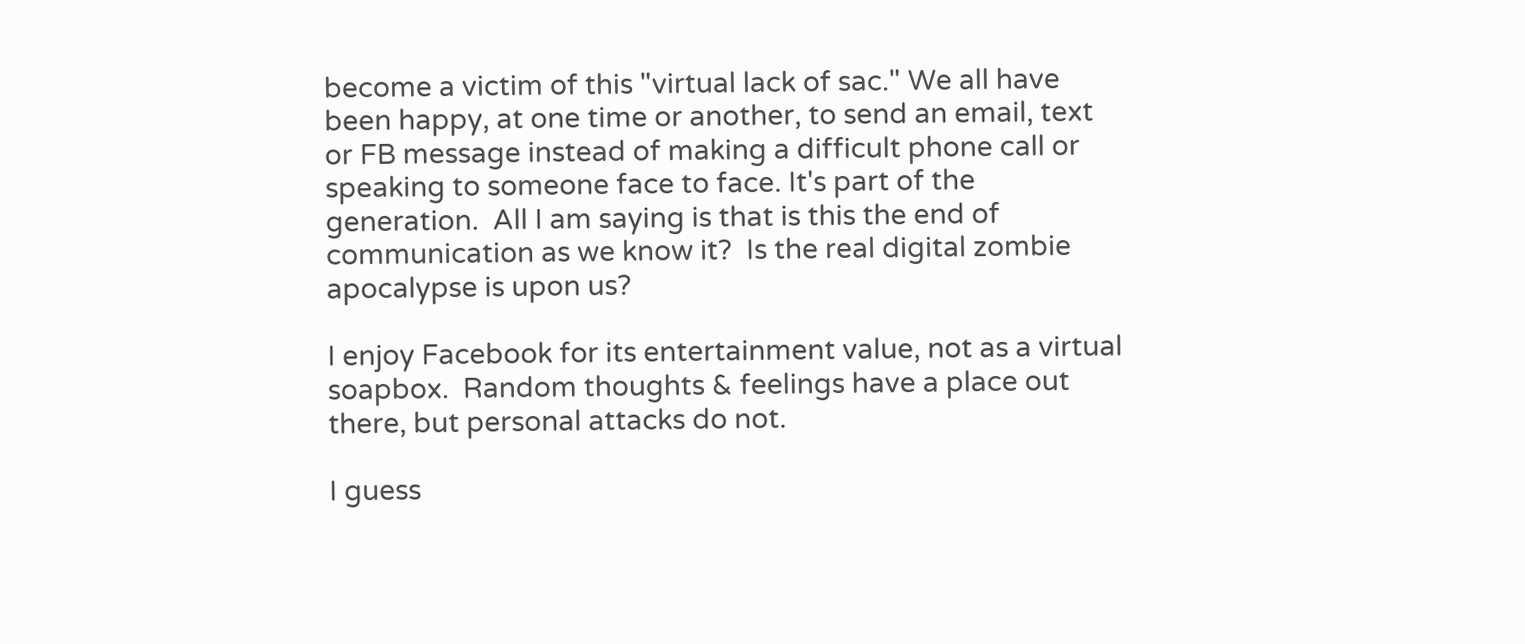become a victim of this "virtual lack of sac." We all have been happy, at one time or another, to send an email, text or FB message instead of making a difficult phone call or speaking to someone face to face. It's part of the generation.  All I am saying is that is this the end of communication as we know it?  Is the real digital zombie apocalypse is upon us?

I enjoy Facebook for its entertainment value, not as a virtual soapbox.  Random thoughts & feelings have a place out there, but personal attacks do not.

I guess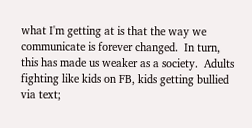what I'm getting at is that the way we communicate is forever changed.  In turn, this has made us weaker as a society.  Adults fighting like kids on FB, kids getting bullied via text;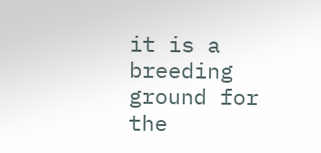it is a breeding ground for the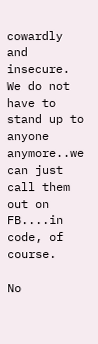cowardly and insecure. We do not have to stand up to anyone anymore..we can just call them out on FB....in code, of course.

No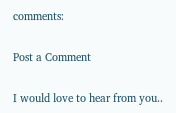comments:

Post a Comment

I would love to hear from you..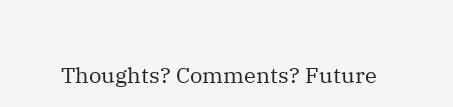Thoughts? Comments? Future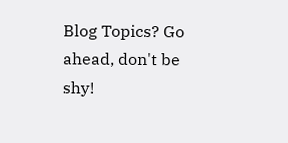Blog Topics? Go ahead, don't be shy!